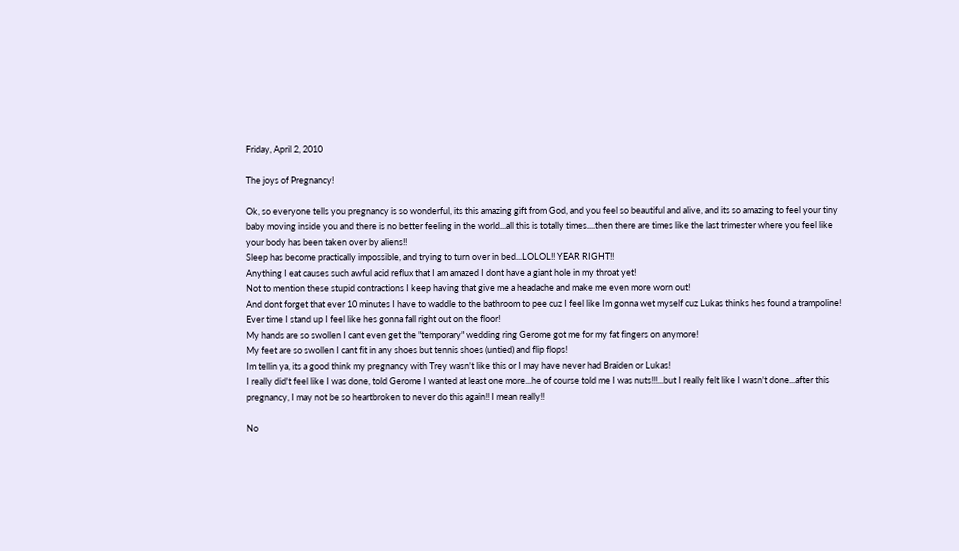Friday, April 2, 2010

The joys of Pregnancy!

Ok, so everyone tells you pregnancy is so wonderful, its this amazing gift from God, and you feel so beautiful and alive, and its so amazing to feel your tiny baby moving inside you and there is no better feeling in the world...all this is totally times....then there are times like the last trimester where you feel like your body has been taken over by aliens!!
Sleep has become practically impossible, and trying to turn over in bed...LOLOL!! YEAR RIGHT!!
Anything I eat causes such awful acid reflux that I am amazed I dont have a giant hole in my throat yet!
Not to mention these stupid contractions I keep having that give me a headache and make me even more worn out!
And dont forget that ever 10 minutes I have to waddle to the bathroom to pee cuz I feel like Im gonna wet myself cuz Lukas thinks hes found a trampoline!
Ever time I stand up I feel like hes gonna fall right out on the floor!
My hands are so swollen I cant even get the "temporary" wedding ring Gerome got me for my fat fingers on anymore!
My feet are so swollen I cant fit in any shoes but tennis shoes (untied) and flip flops!
Im tellin ya, its a good think my pregnancy with Trey wasn't like this or I may have never had Braiden or Lukas!
I really did't feel like I was done, told Gerome I wanted at least one more...he of course told me I was nuts!!!...but I really felt like I wasn't done...after this pregnancy, I may not be so heartbroken to never do this again!! I mean really!!

No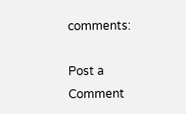comments:

Post a Comment